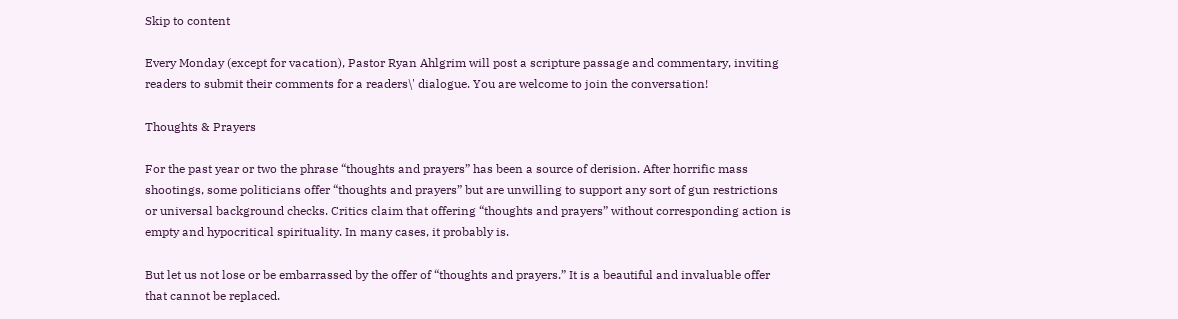Skip to content

Every Monday (except for vacation), Pastor Ryan Ahlgrim will post a scripture passage and commentary, inviting readers to submit their comments for a readers\' dialogue. You are welcome to join the conversation!

Thoughts & Prayers

For the past year or two the phrase “thoughts and prayers” has been a source of derision. After horrific mass shootings, some politicians offer “thoughts and prayers” but are unwilling to support any sort of gun restrictions or universal background checks. Critics claim that offering “thoughts and prayers” without corresponding action is empty and hypocritical spirituality. In many cases, it probably is.

But let us not lose or be embarrassed by the offer of “thoughts and prayers.” It is a beautiful and invaluable offer that cannot be replaced.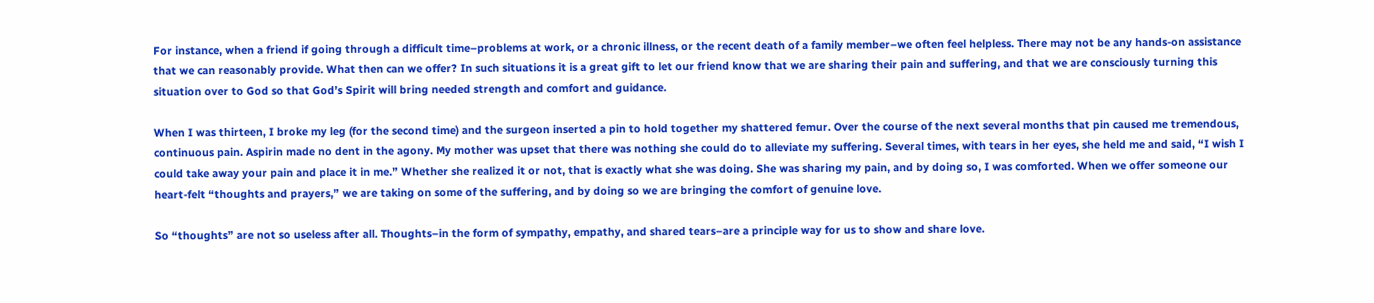For instance, when a friend if going through a difficult time–problems at work, or a chronic illness, or the recent death of a family member–we often feel helpless. There may not be any hands-on assistance that we can reasonably provide. What then can we offer? In such situations it is a great gift to let our friend know that we are sharing their pain and suffering, and that we are consciously turning this situation over to God so that God’s Spirit will bring needed strength and comfort and guidance.

When I was thirteen, I broke my leg (for the second time) and the surgeon inserted a pin to hold together my shattered femur. Over the course of the next several months that pin caused me tremendous, continuous pain. Aspirin made no dent in the agony. My mother was upset that there was nothing she could do to alleviate my suffering. Several times, with tears in her eyes, she held me and said, “I wish I could take away your pain and place it in me.” Whether she realized it or not, that is exactly what she was doing. She was sharing my pain, and by doing so, I was comforted. When we offer someone our heart-felt “thoughts and prayers,” we are taking on some of the suffering, and by doing so we are bringing the comfort of genuine love.

So “thoughts” are not so useless after all. Thoughts–in the form of sympathy, empathy, and shared tears–are a principle way for us to show and share love.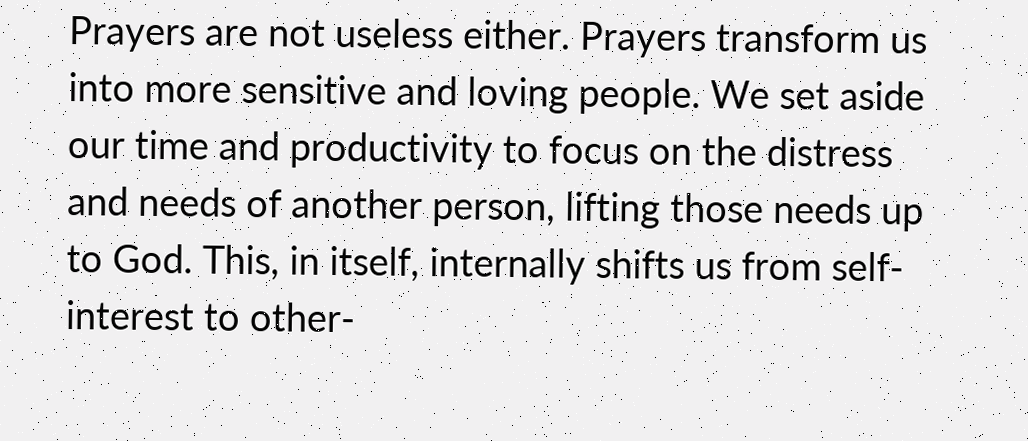Prayers are not useless either. Prayers transform us into more sensitive and loving people. We set aside our time and productivity to focus on the distress and needs of another person, lifting those needs up to God. This, in itself, internally shifts us from self-interest to other-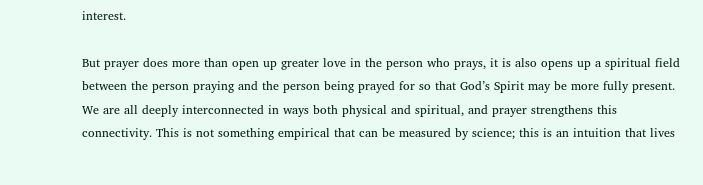interest.

But prayer does more than open up greater love in the person who prays, it is also opens up a spiritual field between the person praying and the person being prayed for so that God’s Spirit may be more fully present. We are all deeply interconnected in ways both physical and spiritual, and prayer strengthens this connectivity. This is not something empirical that can be measured by science; this is an intuition that lives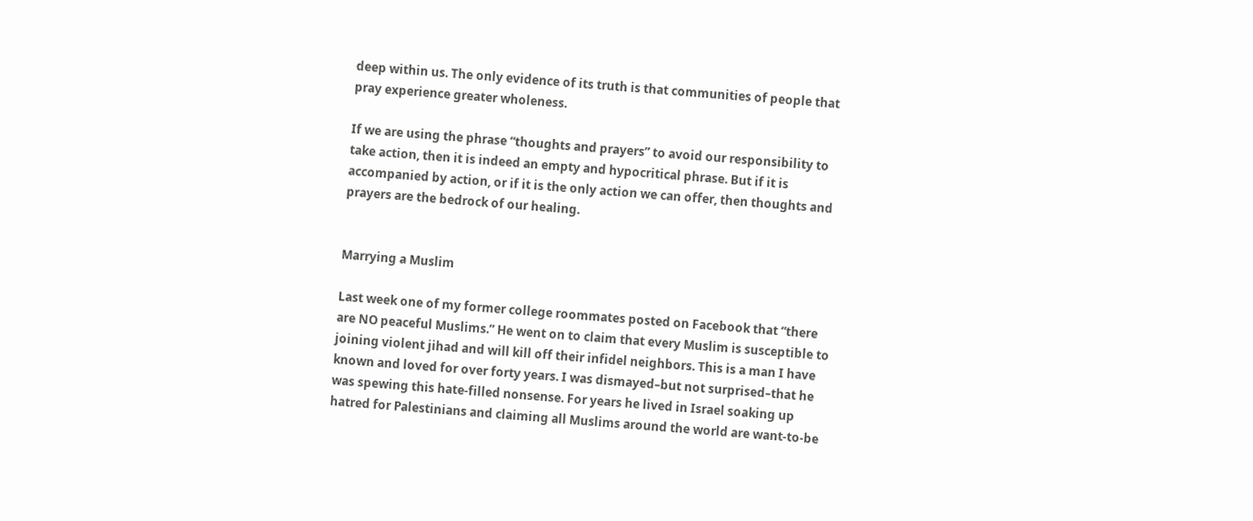deep within us. The only evidence of its truth is that communities of people that pray experience greater wholeness.

If we are using the phrase “thoughts and prayers” to avoid our responsibility to take action, then it is indeed an empty and hypocritical phrase. But if it is accompanied by action, or if it is the only action we can offer, then thoughts and prayers are the bedrock of our healing.


Marrying a Muslim

Last week one of my former college roommates posted on Facebook that “there are NO peaceful Muslims.” He went on to claim that every Muslim is susceptible to joining violent jihad and will kill off their infidel neighbors. This is a man I have known and loved for over forty years. I was dismayed–but not surprised–that he was spewing this hate-filled nonsense. For years he lived in Israel soaking up hatred for Palestinians and claiming all Muslims around the world are want-to-be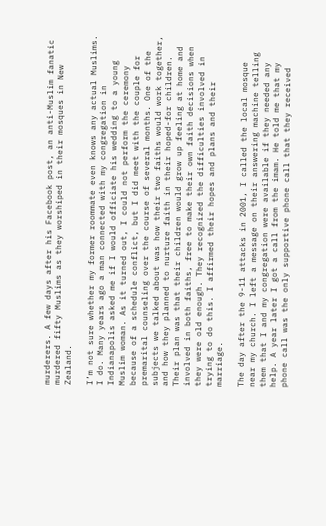murderers. A few days after his Facebook post, an anti-Muslim fanatic murdered fifty Muslims as they worshiped in their mosques in New Zealand.

I’m not sure whether my former roommate even knows any actual Muslims. I do. Many years ago a man connected with my congregation in Indianapolis asked me if I would officiate his wedding to a young Muslim woman. As it turned out, I could not perform the ceremony because of a schedule conflict, but I did meet with the couple for premarital counseling over the course of several months. One of the subjects we talked about was how their two faiths would work together, and how they planned to nurture faith in their hoped-for children. Their plan was that their children would grow up feeling at home and involved in both faiths, free to make their own faith decisions when they were old enough. They recognized the difficulties involved in trying to do this. I affirmed their hopes and plans and their marriage.

The day after the 9-11 attacks in 2001, I called the local mosque  near my church. I left a message on their answering machine telling them that I and my congregation were available if they needed any help. A year later I got a call from the imam. He told me that my phone call was the only supportive phone call that they received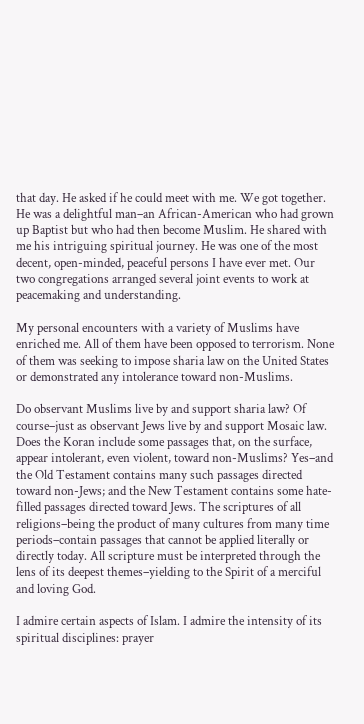that day. He asked if he could meet with me. We got together. He was a delightful man–an African-American who had grown up Baptist but who had then become Muslim. He shared with me his intriguing spiritual journey. He was one of the most decent, open-minded, peaceful persons I have ever met. Our two congregations arranged several joint events to work at peacemaking and understanding.

My personal encounters with a variety of Muslims have enriched me. All of them have been opposed to terrorism. None of them was seeking to impose sharia law on the United States or demonstrated any intolerance toward non-Muslims.

Do observant Muslims live by and support sharia law? Of course–just as observant Jews live by and support Mosaic law. Does the Koran include some passages that, on the surface, appear intolerant, even violent, toward non-Muslims? Yes–and the Old Testament contains many such passages directed toward non-Jews; and the New Testament contains some hate-filled passages directed toward Jews. The scriptures of all religions–being the product of many cultures from many time periods–contain passages that cannot be applied literally or directly today. All scripture must be interpreted through the lens of its deepest themes–yielding to the Spirit of a merciful and loving God.

I admire certain aspects of Islam. I admire the intensity of its spiritual disciplines: prayer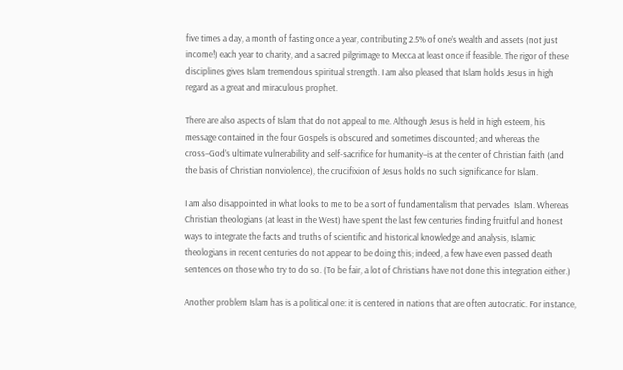five times a day, a month of fasting once a year, contributing 2.5% of one’s wealth and assets (not just income!) each year to charity, and a sacred pilgrimage to Mecca at least once if feasible. The rigor of these disciplines gives Islam tremendous spiritual strength. I am also pleased that Islam holds Jesus in high regard as a great and miraculous prophet.

There are also aspects of Islam that do not appeal to me. Although Jesus is held in high esteem, his message contained in the four Gospels is obscured and sometimes discounted; and whereas the cross–God’s ultimate vulnerability and self-sacrifice for humanity–is at the center of Christian faith (and the basis of Christian nonviolence), the crucifixion of Jesus holds no such significance for Islam.

I am also disappointed in what looks to me to be a sort of fundamentalism that pervades  Islam. Whereas Christian theologians (at least in the West) have spent the last few centuries finding fruitful and honest ways to integrate the facts and truths of scientific and historical knowledge and analysis, Islamic theologians in recent centuries do not appear to be doing this; indeed, a few have even passed death sentences on those who try to do so. (To be fair, a lot of Christians have not done this integration either.)

Another problem Islam has is a political one: it is centered in nations that are often autocratic. For instance,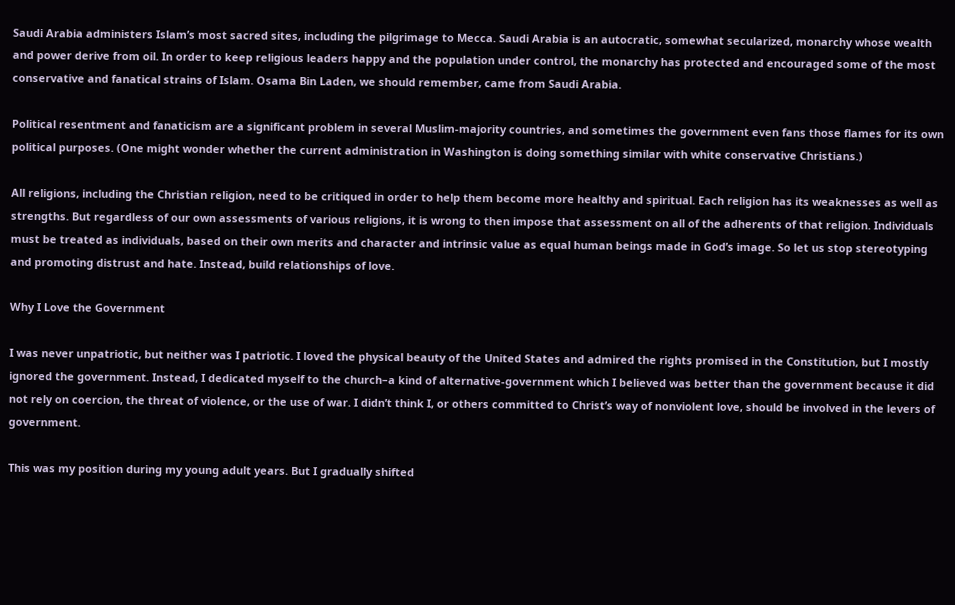Saudi Arabia administers Islam’s most sacred sites, including the pilgrimage to Mecca. Saudi Arabia is an autocratic, somewhat secularized, monarchy whose wealth and power derive from oil. In order to keep religious leaders happy and the population under control, the monarchy has protected and encouraged some of the most conservative and fanatical strains of Islam. Osama Bin Laden, we should remember, came from Saudi Arabia.

Political resentment and fanaticism are a significant problem in several Muslim-majority countries, and sometimes the government even fans those flames for its own political purposes. (One might wonder whether the current administration in Washington is doing something similar with white conservative Christians.)

All religions, including the Christian religion, need to be critiqued in order to help them become more healthy and spiritual. Each religion has its weaknesses as well as strengths. But regardless of our own assessments of various religions, it is wrong to then impose that assessment on all of the adherents of that religion. Individuals must be treated as individuals, based on their own merits and character and intrinsic value as equal human beings made in God’s image. So let us stop stereotyping and promoting distrust and hate. Instead, build relationships of love.

Why I Love the Government

I was never unpatriotic, but neither was I patriotic. I loved the physical beauty of the United States and admired the rights promised in the Constitution, but I mostly ignored the government. Instead, I dedicated myself to the church–a kind of alternative-government which I believed was better than the government because it did not rely on coercion, the threat of violence, or the use of war. I didn’t think I, or others committed to Christ’s way of nonviolent love, should be involved in the levers of government.

This was my position during my young adult years. But I gradually shifted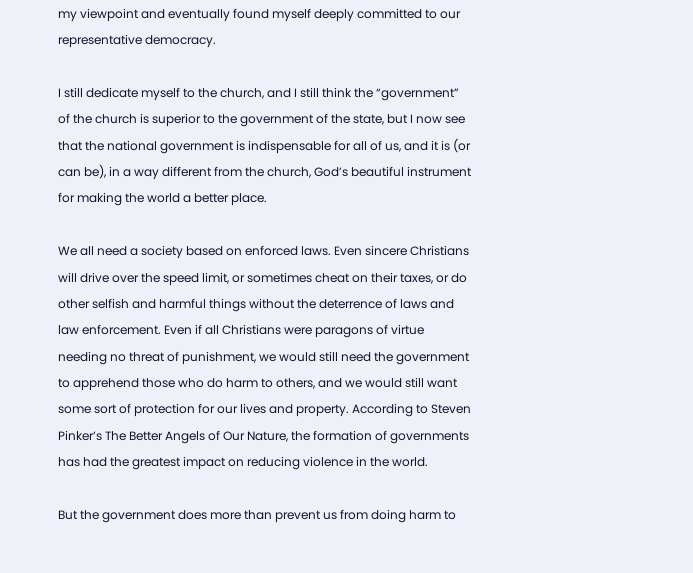my viewpoint and eventually found myself deeply committed to our representative democracy.

I still dedicate myself to the church, and I still think the “government” of the church is superior to the government of the state, but I now see that the national government is indispensable for all of us, and it is (or can be), in a way different from the church, God’s beautiful instrument for making the world a better place.

We all need a society based on enforced laws. Even sincere Christians will drive over the speed limit, or sometimes cheat on their taxes, or do other selfish and harmful things without the deterrence of laws and law enforcement. Even if all Christians were paragons of virtue needing no threat of punishment, we would still need the government to apprehend those who do harm to others, and we would still want some sort of protection for our lives and property. According to Steven Pinker’s The Better Angels of Our Nature, the formation of governments has had the greatest impact on reducing violence in the world.

But the government does more than prevent us from doing harm to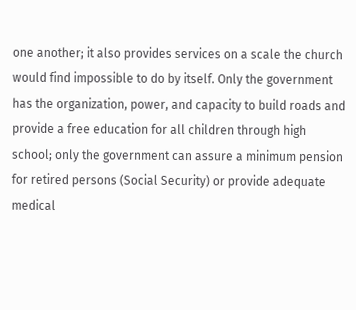one another; it also provides services on a scale the church would find impossible to do by itself. Only the government has the organization, power, and capacity to build roads and provide a free education for all children through high school; only the government can assure a minimum pension for retired persons (Social Security) or provide adequate medical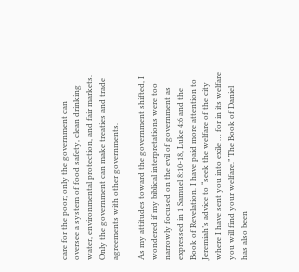care for the poor; only the government can oversee a system of food safety, clean drinking water, environmental protection, and fair markets. Only the government can make treaties and trade agreements with other governments.

As my attitudes toward the government shifted, I wondered if my biblical interpretations were too narrowly focused on the evil of government as expressed in 1 Samuel 8:10-18, Luke 4:6 and the Book of Revelation. I have paid more attention to Jeremiah’s advice to “seek the welfare of the city where I have sent you into exile … for in its welfare you will find your welfare.” The Book of Daniel has also been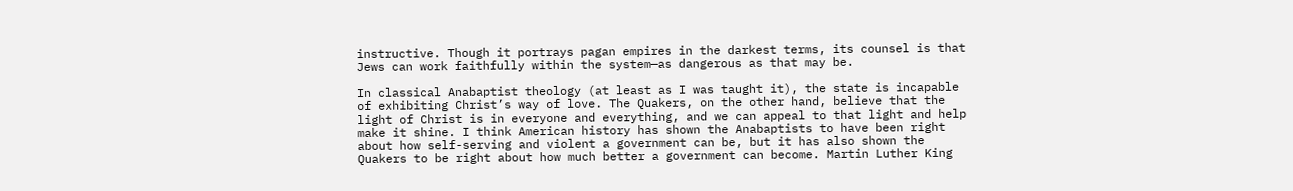instructive. Though it portrays pagan empires in the darkest terms, its counsel is that Jews can work faithfully within the system—as dangerous as that may be.

In classical Anabaptist theology (at least as I was taught it), the state is incapable of exhibiting Christ’s way of love. The Quakers, on the other hand, believe that the light of Christ is in everyone and everything, and we can appeal to that light and help make it shine. I think American history has shown the Anabaptists to have been right about how self-serving and violent a government can be, but it has also shown the Quakers to be right about how much better a government can become. Martin Luther King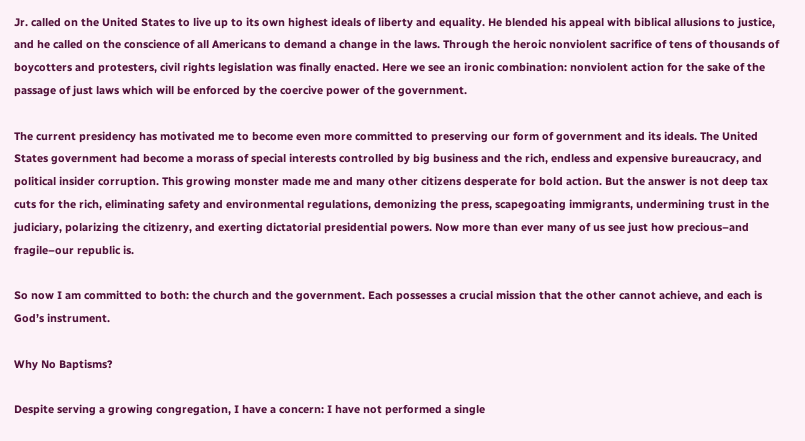Jr. called on the United States to live up to its own highest ideals of liberty and equality. He blended his appeal with biblical allusions to justice, and he called on the conscience of all Americans to demand a change in the laws. Through the heroic nonviolent sacrifice of tens of thousands of boycotters and protesters, civil rights legislation was finally enacted. Here we see an ironic combination: nonviolent action for the sake of the passage of just laws which will be enforced by the coercive power of the government.

The current presidency has motivated me to become even more committed to preserving our form of government and its ideals. The United States government had become a morass of special interests controlled by big business and the rich, endless and expensive bureaucracy, and political insider corruption. This growing monster made me and many other citizens desperate for bold action. But the answer is not deep tax cuts for the rich, eliminating safety and environmental regulations, demonizing the press, scapegoating immigrants, undermining trust in the judiciary, polarizing the citizenry, and exerting dictatorial presidential powers. Now more than ever many of us see just how precious–and fragile–our republic is.

So now I am committed to both: the church and the government. Each possesses a crucial mission that the other cannot achieve, and each is God’s instrument.

Why No Baptisms?

Despite serving a growing congregation, I have a concern: I have not performed a single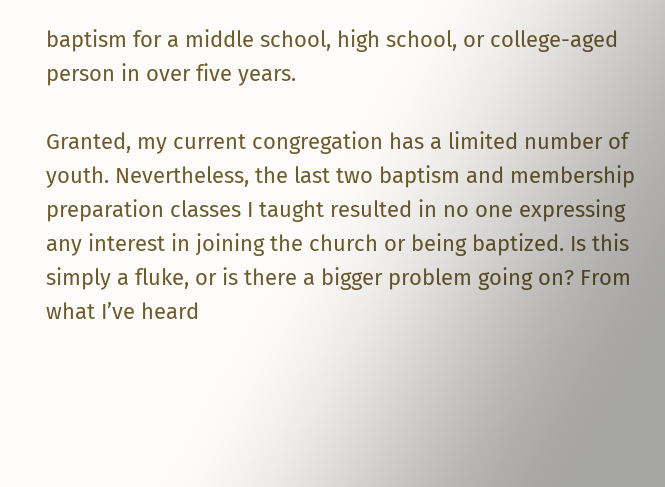baptism for a middle school, high school, or college-aged person in over five years.

Granted, my current congregation has a limited number of youth. Nevertheless, the last two baptism and membership preparation classes I taught resulted in no one expressing any interest in joining the church or being baptized. Is this simply a fluke, or is there a bigger problem going on? From what I’ve heard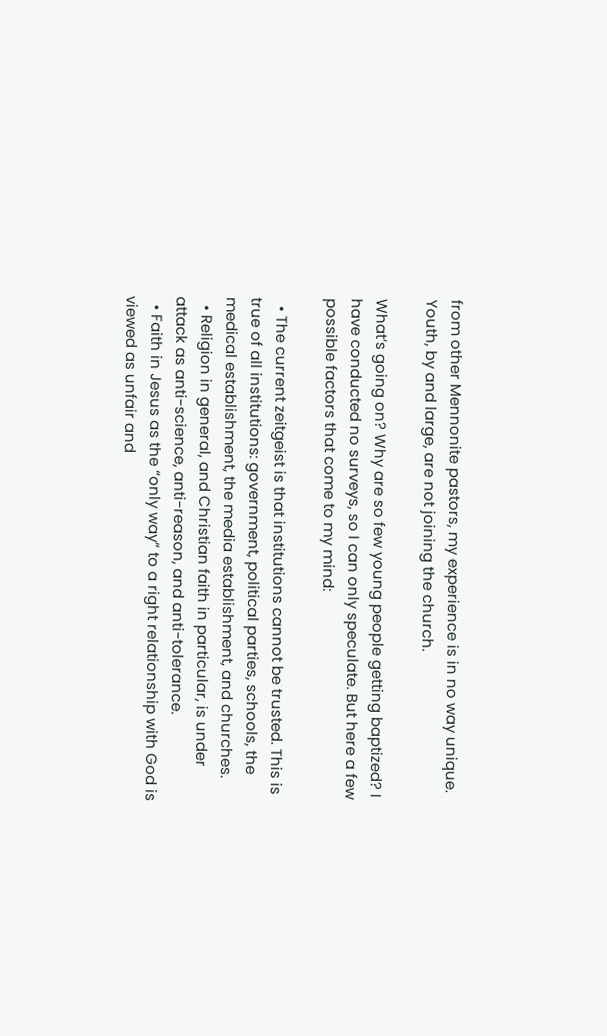from other Mennonite pastors, my experience is in no way unique. Youth, by and large, are not joining the church.

What’s going on? Why are so few young people getting baptized? I have conducted no surveys, so I can only speculate. But here a few possible factors that come to my mind:

  • The current zeitgeist is that institutions cannot be trusted. This is true of all institutions: government, political parties, schools, the medical establishment, the media establishment, and churches.
  • Religion in general, and Christian faith in particular, is under attack as anti-science, anti-reason, and anti-tolerance.
  • Faith in Jesus as the “only way” to a right relationship with God is viewed as unfair and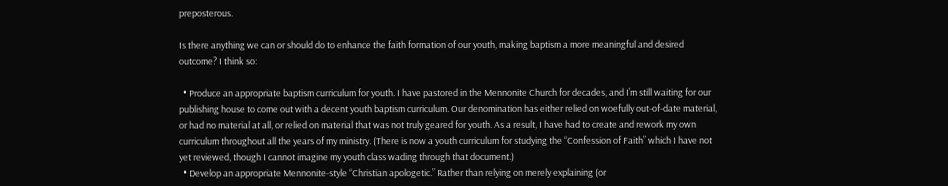preposterous.

Is there anything we can or should do to enhance the faith formation of our youth, making baptism a more meaningful and desired outcome? I think so:

  • Produce an appropriate baptism curriculum for youth. I have pastored in the Mennonite Church for decades, and I’m still waiting for our publishing house to come out with a decent youth baptism curriculum. Our denomination has either relied on woefully out-of-date material, or had no material at all, or relied on material that was not truly geared for youth. As a result, I have had to create and rework my own curriculum throughout all the years of my ministry. (There is now a youth curriculum for studying the “Confession of Faith” which I have not yet reviewed, though I cannot imagine my youth class wading through that document.)
  • Develop an appropriate Mennonite-style “Christian apologetic.” Rather than relying on merely explaining (or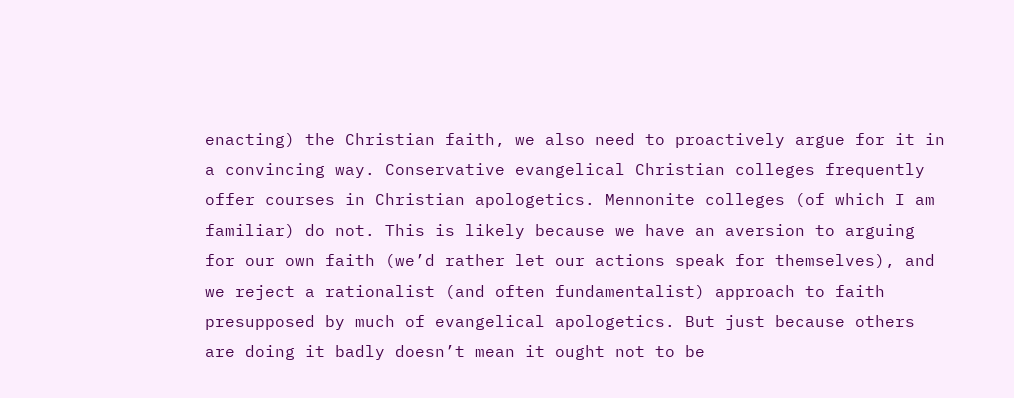enacting) the Christian faith, we also need to proactively argue for it in a convincing way. Conservative evangelical Christian colleges frequently offer courses in Christian apologetics. Mennonite colleges (of which I am familiar) do not. This is likely because we have an aversion to arguing for our own faith (we’d rather let our actions speak for themselves), and we reject a rationalist (and often fundamentalist) approach to faith presupposed by much of evangelical apologetics. But just because others are doing it badly doesn’t mean it ought not to be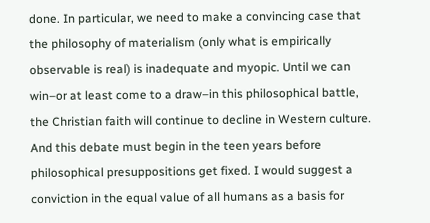done. In particular, we need to make a convincing case that the philosophy of materialism (only what is empirically observable is real) is inadequate and myopic. Until we can win–or at least come to a draw–in this philosophical battle, the Christian faith will continue to decline in Western culture. And this debate must begin in the teen years before philosophical presuppositions get fixed. I would suggest a conviction in the equal value of all humans as a basis for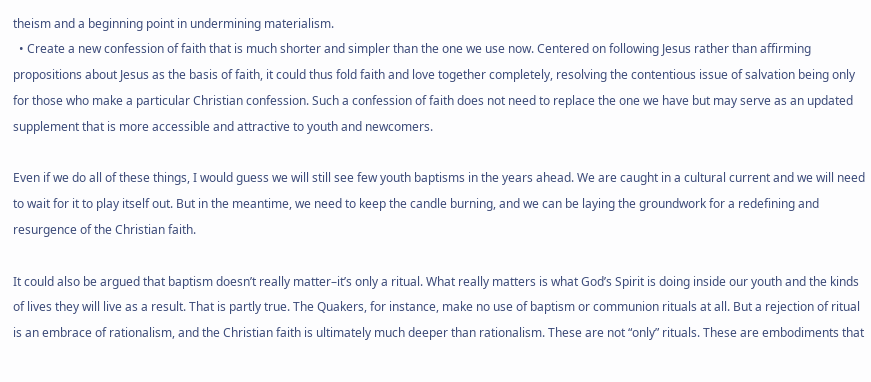theism and a beginning point in undermining materialism.
  • Create a new confession of faith that is much shorter and simpler than the one we use now. Centered on following Jesus rather than affirming propositions about Jesus as the basis of faith, it could thus fold faith and love together completely, resolving the contentious issue of salvation being only for those who make a particular Christian confession. Such a confession of faith does not need to replace the one we have but may serve as an updated supplement that is more accessible and attractive to youth and newcomers.

Even if we do all of these things, I would guess we will still see few youth baptisms in the years ahead. We are caught in a cultural current and we will need to wait for it to play itself out. But in the meantime, we need to keep the candle burning, and we can be laying the groundwork for a redefining and resurgence of the Christian faith.

It could also be argued that baptism doesn’t really matter–it’s only a ritual. What really matters is what God’s Spirit is doing inside our youth and the kinds of lives they will live as a result. That is partly true. The Quakers, for instance, make no use of baptism or communion rituals at all. But a rejection of ritual is an embrace of rationalism, and the Christian faith is ultimately much deeper than rationalism. These are not “only” rituals. These are embodiments that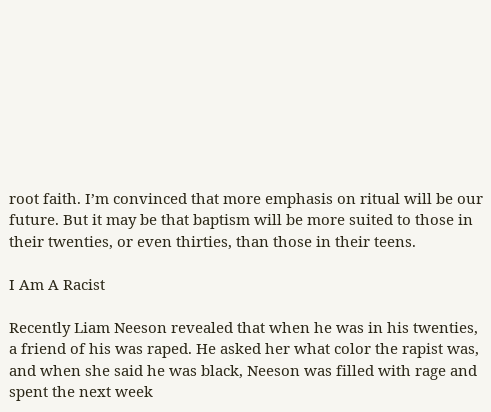root faith. I’m convinced that more emphasis on ritual will be our future. But it may be that baptism will be more suited to those in their twenties, or even thirties, than those in their teens.

I Am A Racist

Recently Liam Neeson revealed that when he was in his twenties, a friend of his was raped. He asked her what color the rapist was, and when she said he was black, Neeson was filled with rage and spent the next week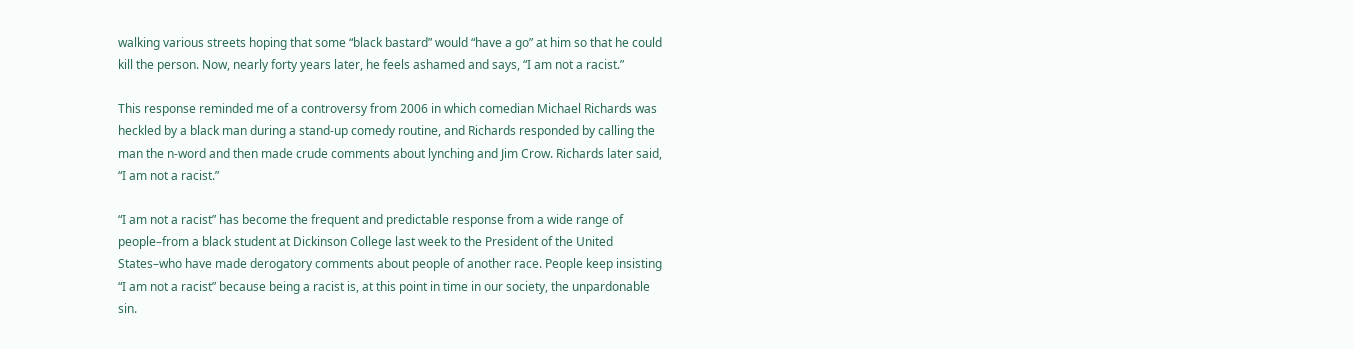walking various streets hoping that some “black bastard” would “have a go” at him so that he could kill the person. Now, nearly forty years later, he feels ashamed and says, “I am not a racist.”

This response reminded me of a controversy from 2006 in which comedian Michael Richards was heckled by a black man during a stand-up comedy routine, and Richards responded by calling the man the n-word and then made crude comments about lynching and Jim Crow. Richards later said, “I am not a racist.”

“I am not a racist” has become the frequent and predictable response from a wide range of people–from a black student at Dickinson College last week to the President of the United States–who have made derogatory comments about people of another race. People keep insisting “I am not a racist” because being a racist is, at this point in time in our society, the unpardonable sin.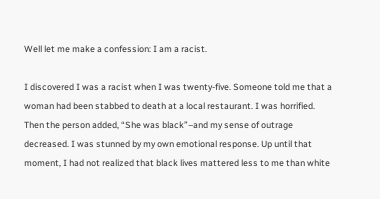Well let me make a confession: I am a racist.

I discovered I was a racist when I was twenty-five. Someone told me that a woman had been stabbed to death at a local restaurant. I was horrified. Then the person added, “She was black”–and my sense of outrage decreased. I was stunned by my own emotional response. Up until that moment, I had not realized that black lives mattered less to me than white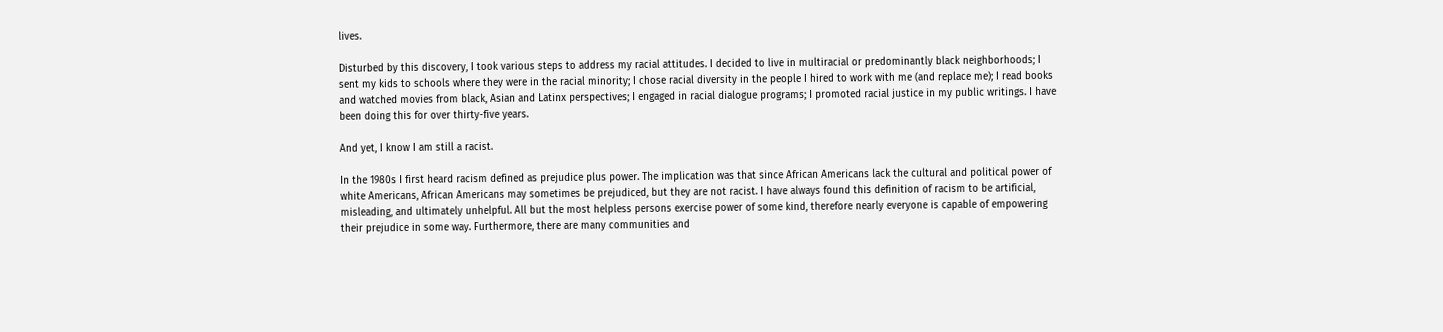lives.

Disturbed by this discovery, I took various steps to address my racial attitudes. I decided to live in multiracial or predominantly black neighborhoods; I sent my kids to schools where they were in the racial minority; I chose racial diversity in the people I hired to work with me (and replace me); I read books and watched movies from black, Asian and Latinx perspectives; I engaged in racial dialogue programs; I promoted racial justice in my public writings. I have been doing this for over thirty-five years.

And yet, I know I am still a racist.

In the 1980s I first heard racism defined as prejudice plus power. The implication was that since African Americans lack the cultural and political power of white Americans, African Americans may sometimes be prejudiced, but they are not racist. I have always found this definition of racism to be artificial, misleading, and ultimately unhelpful. All but the most helpless persons exercise power of some kind, therefore nearly everyone is capable of empowering their prejudice in some way. Furthermore, there are many communities and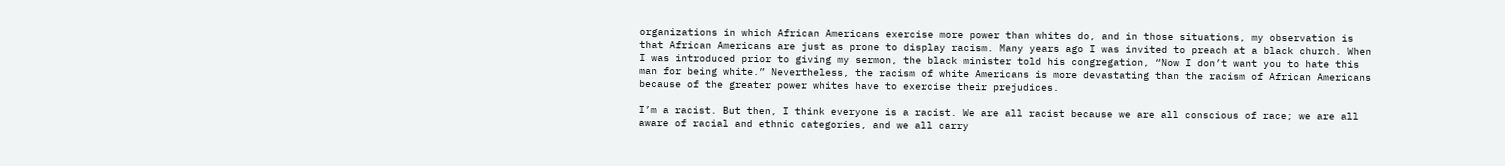organizations in which African Americans exercise more power than whites do, and in those situations, my observation is that African Americans are just as prone to display racism. Many years ago I was invited to preach at a black church. When I was introduced prior to giving my sermon, the black minister told his congregation, “Now I don’t want you to hate this man for being white.” Nevertheless, the racism of white Americans is more devastating than the racism of African Americans because of the greater power whites have to exercise their prejudices.

I’m a racist. But then, I think everyone is a racist. We are all racist because we are all conscious of race; we are all aware of racial and ethnic categories, and we all carry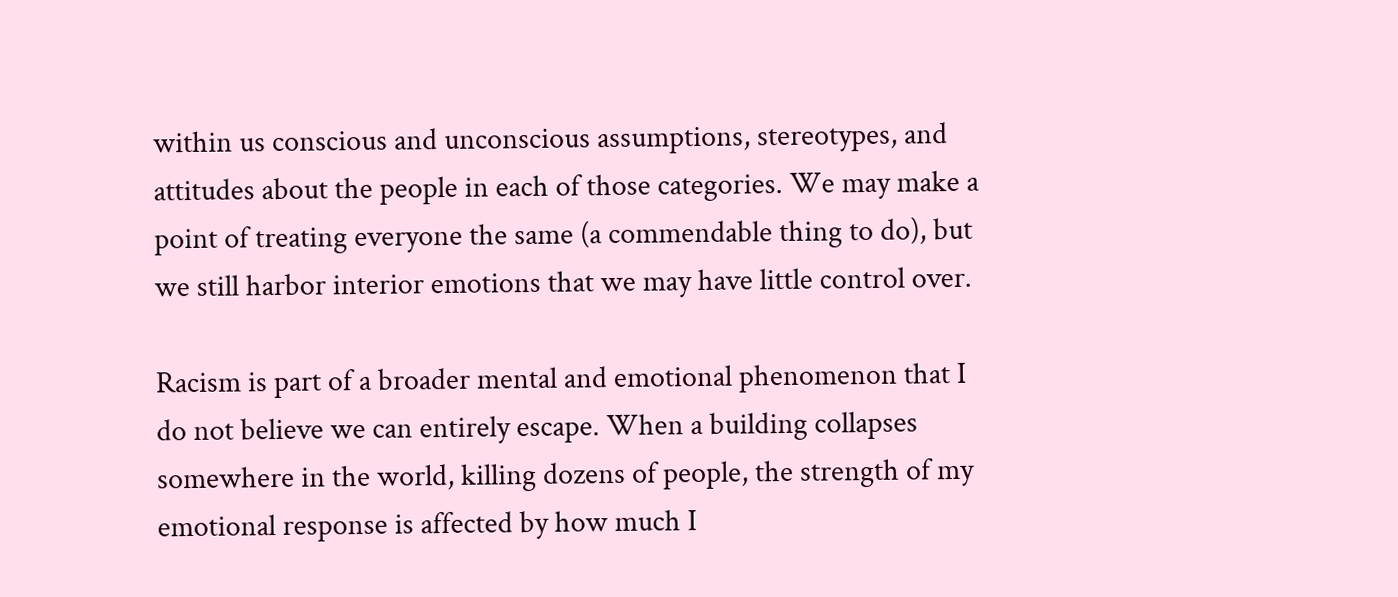within us conscious and unconscious assumptions, stereotypes, and attitudes about the people in each of those categories. We may make a point of treating everyone the same (a commendable thing to do), but we still harbor interior emotions that we may have little control over.

Racism is part of a broader mental and emotional phenomenon that I do not believe we can entirely escape. When a building collapses somewhere in the world, killing dozens of people, the strength of my emotional response is affected by how much I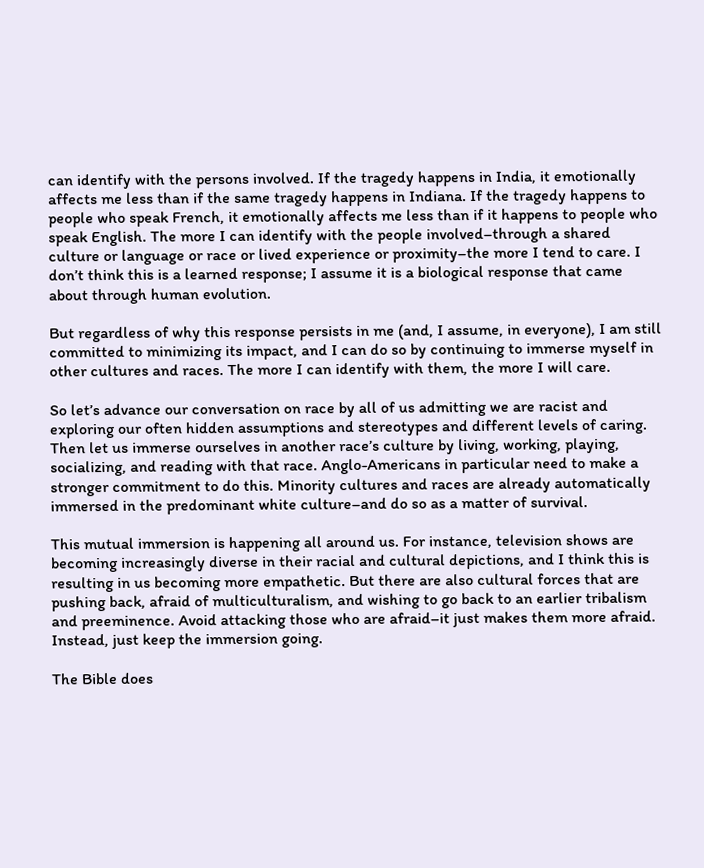can identify with the persons involved. If the tragedy happens in India, it emotionally affects me less than if the same tragedy happens in Indiana. If the tragedy happens to people who speak French, it emotionally affects me less than if it happens to people who speak English. The more I can identify with the people involved–through a shared culture or language or race or lived experience or proximity–the more I tend to care. I don’t think this is a learned response; I assume it is a biological response that came about through human evolution.

But regardless of why this response persists in me (and, I assume, in everyone), I am still committed to minimizing its impact, and I can do so by continuing to immerse myself in other cultures and races. The more I can identify with them, the more I will care.

So let’s advance our conversation on race by all of us admitting we are racist and exploring our often hidden assumptions and stereotypes and different levels of caring. Then let us immerse ourselves in another race’s culture by living, working, playing, socializing, and reading with that race. Anglo-Americans in particular need to make a stronger commitment to do this. Minority cultures and races are already automatically immersed in the predominant white culture–and do so as a matter of survival.

This mutual immersion is happening all around us. For instance, television shows are becoming increasingly diverse in their racial and cultural depictions, and I think this is resulting in us becoming more empathetic. But there are also cultural forces that are pushing back, afraid of multiculturalism, and wishing to go back to an earlier tribalism and preeminence. Avoid attacking those who are afraid–it just makes them more afraid. Instead, just keep the immersion going.

The Bible does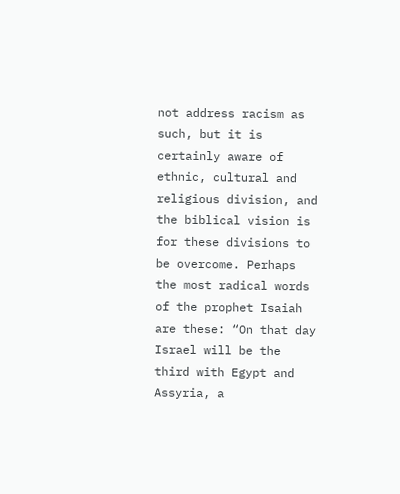not address racism as such, but it is certainly aware of ethnic, cultural and religious division, and the biblical vision is for these divisions to be overcome. Perhaps the most radical words of the prophet Isaiah are these: “On that day Israel will be the third with Egypt and Assyria, a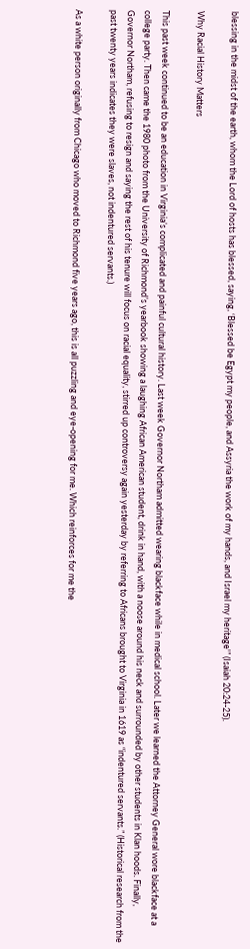blessing in the midst of the earth, whom the Lord of hosts has blessed, saying, ‘Blessed be Egypt my people, and Assyria the work of my hands, and Israel my heritage'” (Isaiah 20:24-25).

Why Racial History Matters

This past week continued to be an education in Virginia’s complicated and painful cultural history. Last week Governor Northam admitted wearing blackface while in medical school. Later we learned the Attorney General wore blackface at a college party. Then came the 1980 photo from the University of Richmond’s yearbook showing a laughing African American student, drink in hand, with a noose around his neck and surrounded by other students in Klan hoods. Finally, Governor Northam, refusing to resign and saying the rest of his tenure will focus on racial equality, stirred up controversy again yesterday by referring to Africans brought to Virginia in 1619 as “indentured servants.” (Historical research from the past twenty years indicates they were slaves, not indentured servants.)

As a white person originally from Chicago who moved to Richmond five years ago, this is all puzzling and eye-opening for me. Which reinforces for me the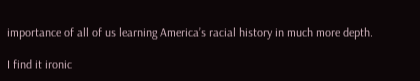importance of all of us learning America’s racial history in much more depth.

I find it ironic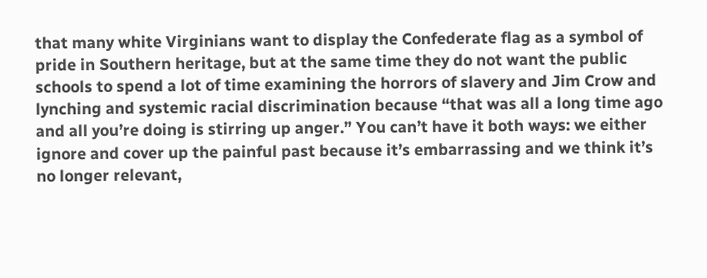that many white Virginians want to display the Confederate flag as a symbol of pride in Southern heritage, but at the same time they do not want the public schools to spend a lot of time examining the horrors of slavery and Jim Crow and lynching and systemic racial discrimination because “that was all a long time ago and all you’re doing is stirring up anger.” You can’t have it both ways: we either ignore and cover up the painful past because it’s embarrassing and we think it’s no longer relevant,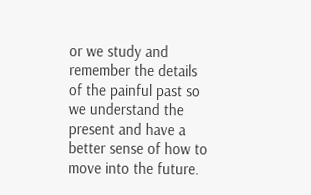or we study and remember the details of the painful past so we understand the present and have a better sense of how to move into the future.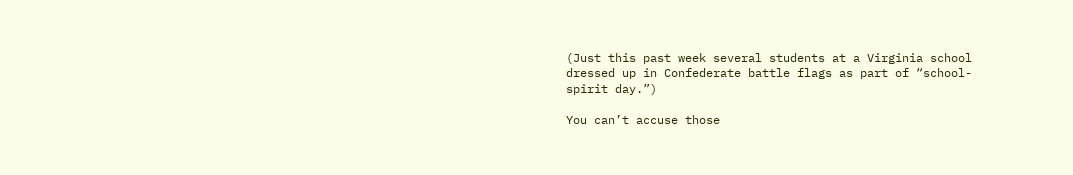(Just this past week several students at a Virginia school dressed up in Confederate battle flags as part of “school-spirit day.”)

You can’t accuse those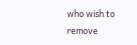who wish to remove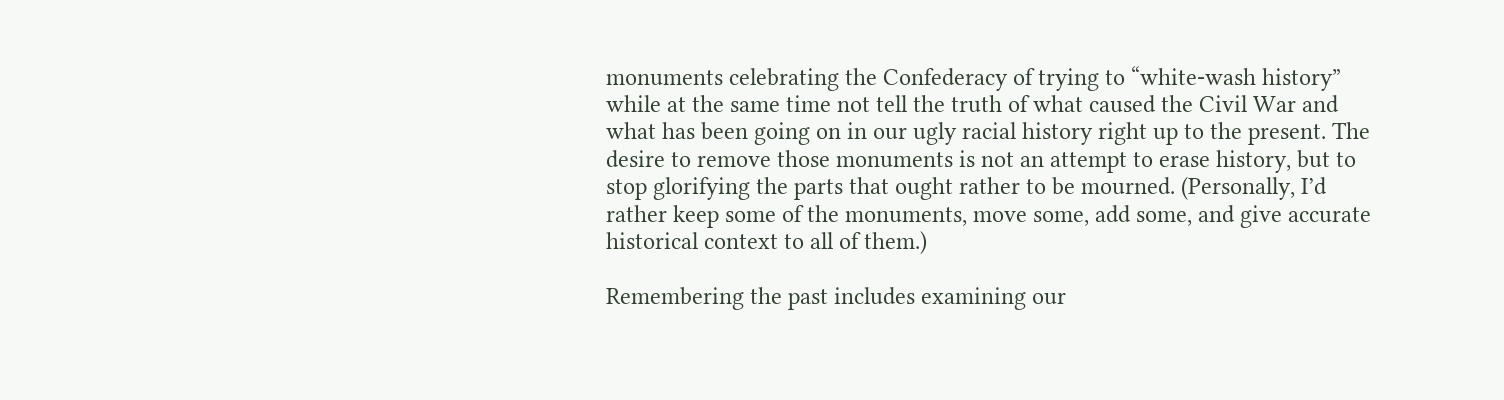monuments celebrating the Confederacy of trying to “white-wash history” while at the same time not tell the truth of what caused the Civil War and what has been going on in our ugly racial history right up to the present. The desire to remove those monuments is not an attempt to erase history, but to stop glorifying the parts that ought rather to be mourned. (Personally, I’d rather keep some of the monuments, move some, add some, and give accurate historical context to all of them.)

Remembering the past includes examining our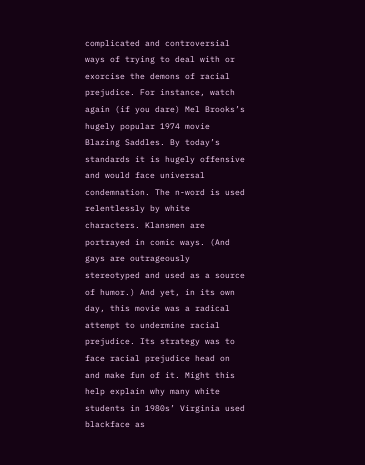complicated and controversial ways of trying to deal with or exorcise the demons of racial prejudice. For instance, watch again (if you dare) Mel Brooks’s hugely popular 1974 movie Blazing Saddles. By today’s standards it is hugely offensive and would face universal condemnation. The n-word is used relentlessly by white characters. Klansmen are portrayed in comic ways. (And gays are outrageously stereotyped and used as a source of humor.) And yet, in its own day, this movie was a radical attempt to undermine racial prejudice. Its strategy was to face racial prejudice head on and make fun of it. Might this help explain why many white students in 1980s’ Virginia used blackface as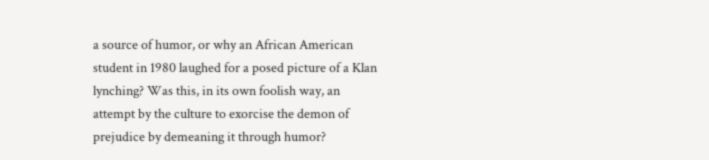a source of humor, or why an African American student in 1980 laughed for a posed picture of a Klan lynching? Was this, in its own foolish way, an attempt by the culture to exorcise the demon of prejudice by demeaning it through humor?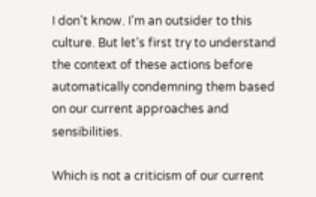I don’t know. I’m an outsider to this culture. But let’s first try to understand the context of these actions before automatically condemning them based on our current approaches and sensibilities.

Which is not a criticism of our current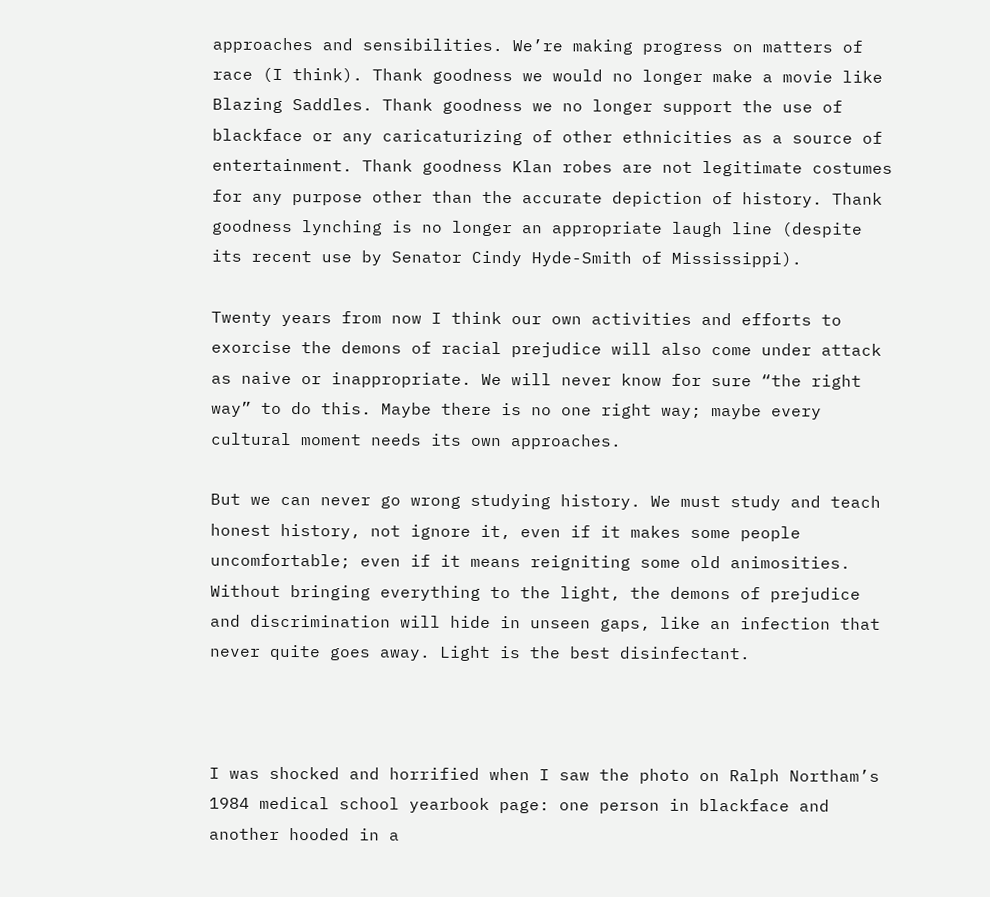approaches and sensibilities. We’re making progress on matters of race (I think). Thank goodness we would no longer make a movie like Blazing Saddles. Thank goodness we no longer support the use of blackface or any caricaturizing of other ethnicities as a source of entertainment. Thank goodness Klan robes are not legitimate costumes for any purpose other than the accurate depiction of history. Thank goodness lynching is no longer an appropriate laugh line (despite its recent use by Senator Cindy Hyde-Smith of Mississippi).

Twenty years from now I think our own activities and efforts to exorcise the demons of racial prejudice will also come under attack as naive or inappropriate. We will never know for sure “the right way” to do this. Maybe there is no one right way; maybe every cultural moment needs its own approaches.

But we can never go wrong studying history. We must study and teach honest history, not ignore it, even if it makes some people uncomfortable; even if it means reigniting some old animosities. Without bringing everything to the light, the demons of prejudice and discrimination will hide in unseen gaps, like an infection that never quite goes away. Light is the best disinfectant.



I was shocked and horrified when I saw the photo on Ralph Northam’s 1984 medical school yearbook page: one person in blackface and another hooded in a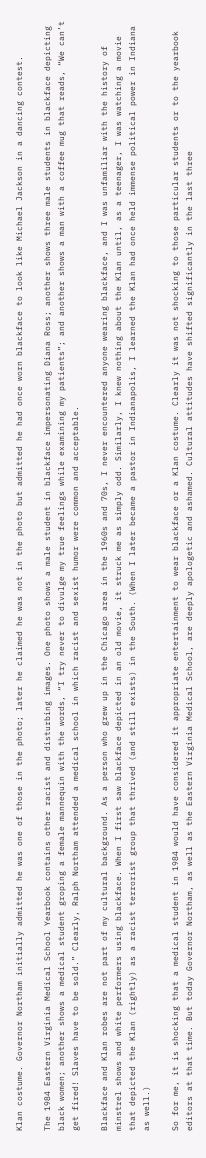Klan costume. Governor Northam initially admitted he was one of those in the photo; later he claimed he was not in the photo but admitted he had once worn blackface to look like Michael Jackson in a dancing contest.

The 1984 Eastern Virginia Medical School Yearbook contains other racist and disturbing images. One photo shows a male student in blackface impersonating Diana Ross; another shows three male students in blackface depicting black women; another shows a medical student groping a female mannequin with the words, “I try never to divulge my true feelings while examining my patients”; and another shows a man with a coffee mug that reads, “We can’t get fired! Slaves have to be sold.” Clearly, Ralph Northam attended a medical school in which racist and sexist humor were common and acceptable.

Blackface and Klan robes are not part of my cultural background. As a person who grew up in the Chicago area in the 1960s and 70s, I never encountered anyone wearing blackface, and I was unfamiliar with the history of minstrel shows and white performers using blackface. When I first saw blackface depicted in an old movie, it struck me as simply odd. Similarly, I knew nothing about the Klan until, as a teenager, I was watching a movie that depicted the Klan (rightly) as a racist terrorist group that thrived (and still exists) in the South. (When I later became a pastor in Indianapolis, I learned the Klan had once held immense political power in Indiana as well.)

So for me, it is shocking that a medical student in 1984 would have considered it appropriate entertainment to wear blackface or a Klan costume. Clearly it was not shocking to those particular students or to the yearbook editors at that time. But today Governor Northam, as well as the Eastern Virginia Medical School, are deeply apologetic and ashamed. Cultural attitudes have shifted significantly in the last three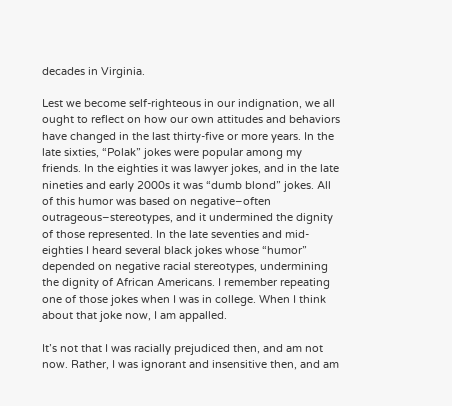decades in Virginia.

Lest we become self-righteous in our indignation, we all ought to reflect on how our own attitudes and behaviors have changed in the last thirty-five or more years. In the late sixties, “Polak” jokes were popular among my friends. In the eighties it was lawyer jokes, and in the late nineties and early 2000s it was “dumb blond” jokes. All of this humor was based on negative–often outrageous–stereotypes, and it undermined the dignity of those represented. In the late seventies and mid-eighties I heard several black jokes whose “humor” depended on negative racial stereotypes, undermining the dignity of African Americans. I remember repeating one of those jokes when I was in college. When I think about that joke now, I am appalled.

It’s not that I was racially prejudiced then, and am not now. Rather, I was ignorant and insensitive then, and am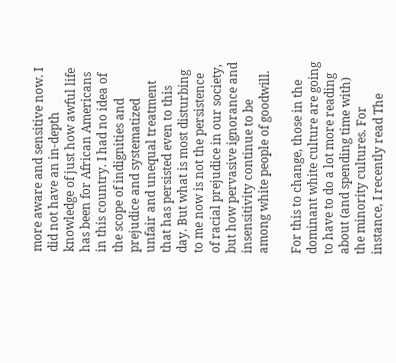more aware and sensitive now. I did not have an in-depth knowledge of just how awful life has been for African Americans in this country. I had no idea of the scope of indignities and prejudice and systematized unfair and unequal treatment that has persisted even to this day. But what is most disturbing to me now is not the persistence of racial prejudice in our society, but how pervasive ignorance and insensitivity continue to be among white people of goodwill.

For this to change, those in the dominant white culture are going to have to do a lot more reading about (and spending time with) the minority cultures. For instance, I recently read The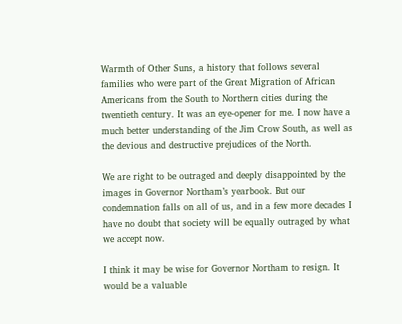Warmth of Other Suns, a history that follows several families who were part of the Great Migration of African Americans from the South to Northern cities during the twentieth century. It was an eye-opener for me. I now have a much better understanding of the Jim Crow South, as well as the devious and destructive prejudices of the North.

We are right to be outraged and deeply disappointed by the images in Governor Northam’s yearbook. But our condemnation falls on all of us, and in a few more decades I have no doubt that society will be equally outraged by what we accept now.

I think it may be wise for Governor Northam to resign. It would be a valuable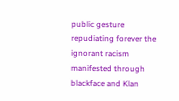public gesture repudiating forever the ignorant racism manifested through blackface and Klan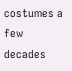costumes a few decades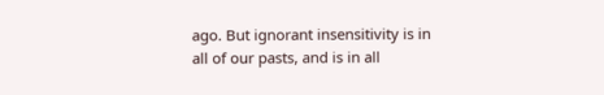ago. But ignorant insensitivity is in all of our pasts, and is in all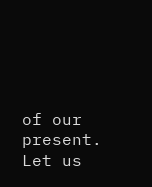of our present. Let us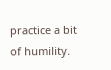practice a bit of humility.